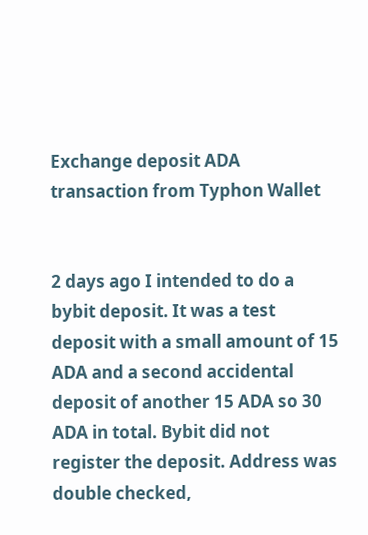Exchange deposit ADA transaction from Typhon Wallet


2 days ago I intended to do a bybit deposit. It was a test deposit with a small amount of 15 ADA and a second accidental deposit of another 15 ADA so 30 ADA in total. Bybit did not register the deposit. Address was double checked,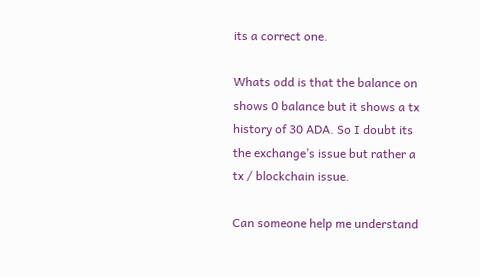its a correct one.

Whats odd is that the balance on shows 0 balance but it shows a tx history of 30 ADA. So I doubt its the exchange’s issue but rather a tx / blockchain issue.

Can someone help me understand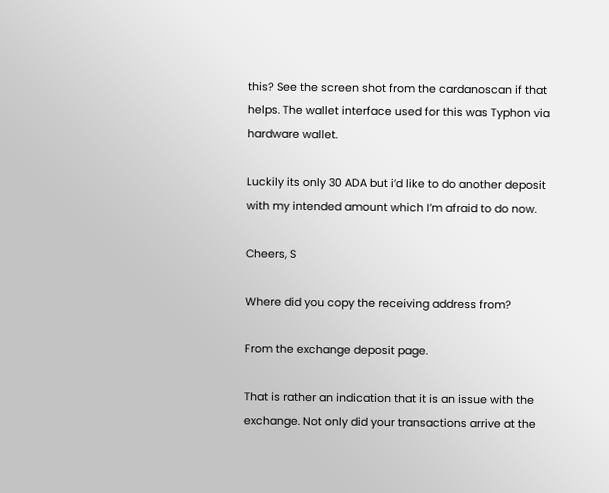this? See the screen shot from the cardanoscan if that helps. The wallet interface used for this was Typhon via hardware wallet.

Luckily its only 30 ADA but i’d like to do another deposit with my intended amount which I’m afraid to do now.

Cheers, S

Where did you copy the receiving address from?

From the exchange deposit page.

That is rather an indication that it is an issue with the exchange. Not only did your transactions arrive at the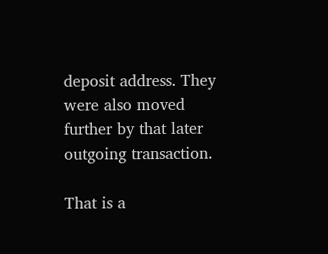deposit address. They were also moved further by that later outgoing transaction.

That is a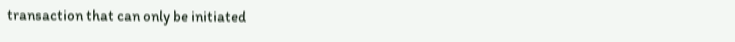transaction that can only be initiated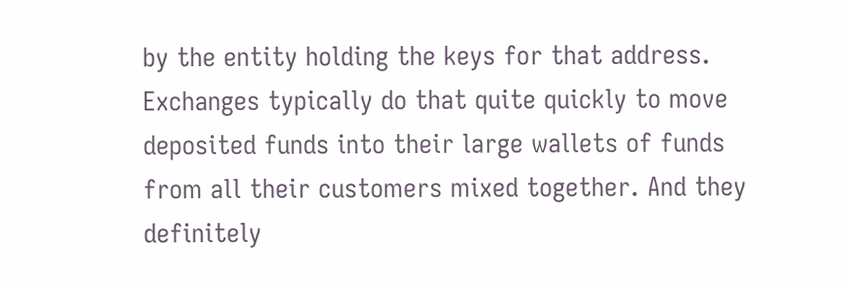by the entity holding the keys for that address. Exchanges typically do that quite quickly to move deposited funds into their large wallets of funds from all their customers mixed together. And they definitely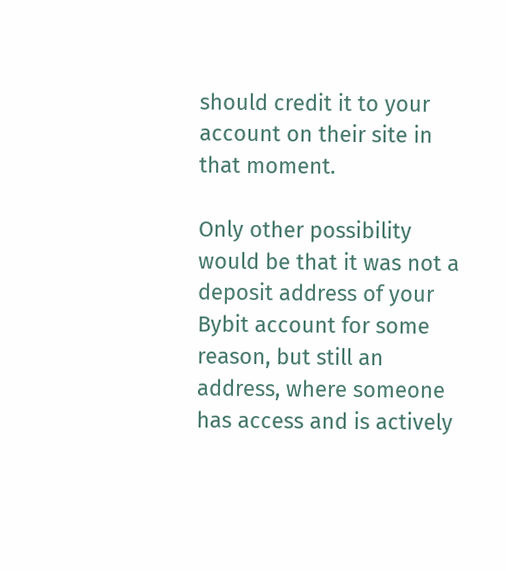should credit it to your account on their site in that moment.

Only other possibility would be that it was not a deposit address of your Bybit account for some reason, but still an address, where someone has access and is actively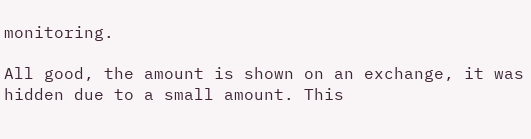monitoring.

All good, the amount is shown on an exchange, it was hidden due to a small amount. This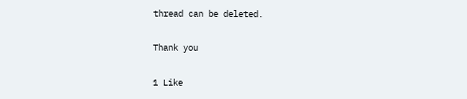thread can be deleted.

Thank you

1 Like